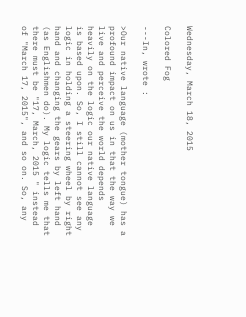Wednesday, March 18, 2015

Colored Fog

---In, wrote :

>Our native language (mother tongue) has a profound impact on us in that the way we live and perceive the world depends heavily on the logic our native language is based upon. So, I still cannot see any logic in holding a steering wheel by right hand and changing the gears by left hand (as Englishmen do). My logic tells me that there must be "17, March, 2015 " instead of "March 17, 2015", and so on. So, any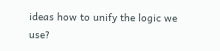ideas how to unify the logic we use?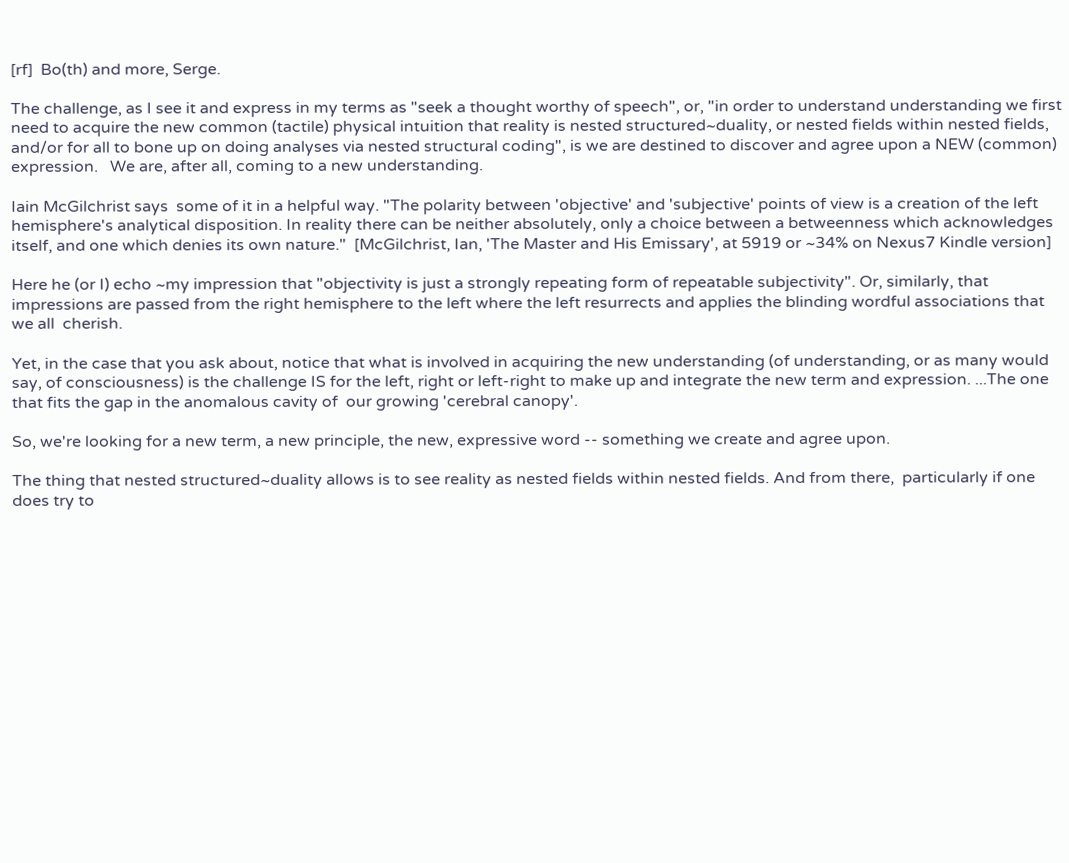[rf]  Bo(th) and more, Serge.

The challenge, as I see it and express in my terms as "seek a thought worthy of speech", or, "in order to understand understanding we first need to acquire the new common (tactile) physical intuition that reality is nested structured~duality, or nested fields within nested fields, and/or for all to bone up on doing analyses via nested structural coding", is we are destined to discover and agree upon a NEW (common) expression.   We are, after all, coming to a new understanding.

Iain McGilchrist says  some of it in a helpful way. "The polarity between 'objective' and 'subjective' points of view is a creation of the left hemisphere's analytical disposition. In reality there can be neither absolutely, only a choice between a betweenness which acknowledges itself, and one which denies its own nature."  [McGilchrist, Ian, 'The Master and His Emissary', at 5919 or ~34% on Nexus7 Kindle version]

Here he (or I) echo ~my impression that "objectivity is just a strongly repeating form of repeatable subjectivity". Or, similarly, that impressions are passed from the right hemisphere to the left where the left resurrects and applies the blinding wordful associations that we all  cherish.

Yet, in the case that you ask about, notice that what is involved in acquiring the new understanding (of understanding, or as many would say, of consciousness) is the challenge IS for the left, right or left-right to make up and integrate the new term and expression. ...The one that fits the gap in the anomalous cavity of  our growing 'cerebral canopy'.

So, we're looking for a new term, a new principle, the new, expressive word -- something we create and agree upon.

The thing that nested structured~duality allows is to see reality as nested fields within nested fields. And from there,  particularly if one does try to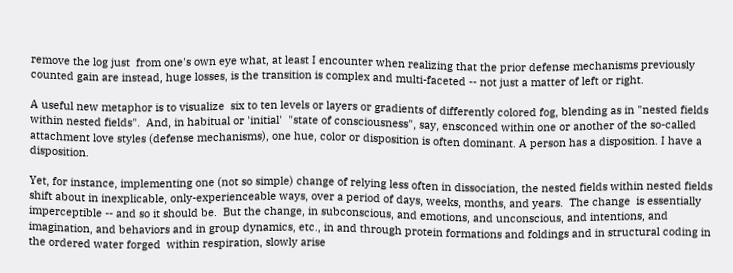remove the log just  from one's own eye what, at least I encounter when realizing that the prior defense mechanisms previously counted gain are instead, huge losses, is the transition is complex and multi-faceted -- not just a matter of left or right.

A useful new metaphor is to visualize  six to ten levels or layers or gradients of differently colored fog, blending as in "nested fields within nested fields".  And, in habitual or 'initial'  "state of consciousness", say, ensconced within one or another of the so-called attachment love styles (defense mechanisms), one hue, color or disposition is often dominant. A person has a disposition. I have a disposition.

Yet, for instance, implementing one (not so simple) change of relying less often in dissociation, the nested fields within nested fields shift about in inexplicable, only-experienceable ways, over a period of days, weeks, months, and years.  The change  is essentially imperceptible -- and so it should be.  But the change, in subconscious, and emotions, and unconscious, and intentions, and imagination, and behaviors and in group dynamics, etc., in and through protein formations and foldings and in structural coding in the ordered water forged  within respiration, slowly arise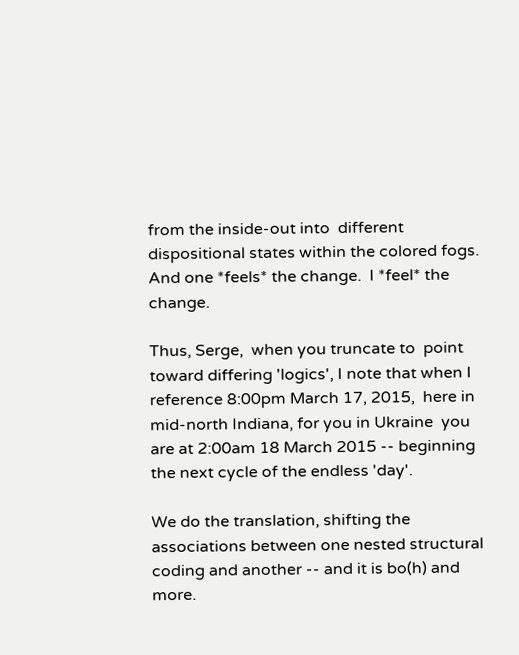from the inside-out into  different dispositional states within the colored fogs.  And one *feels* the change.  I *feel* the change.

Thus, Serge,  when you truncate to  point toward differing 'logics', I note that when I reference 8:00pm March 17, 2015,  here in mid-north Indiana, for you in Ukraine  you are at 2:00am 18 March 2015 -- beginning the next cycle of the endless 'day'.

We do the translation, shifting the associations between one nested structural coding and another -- and it is bo(h) and more.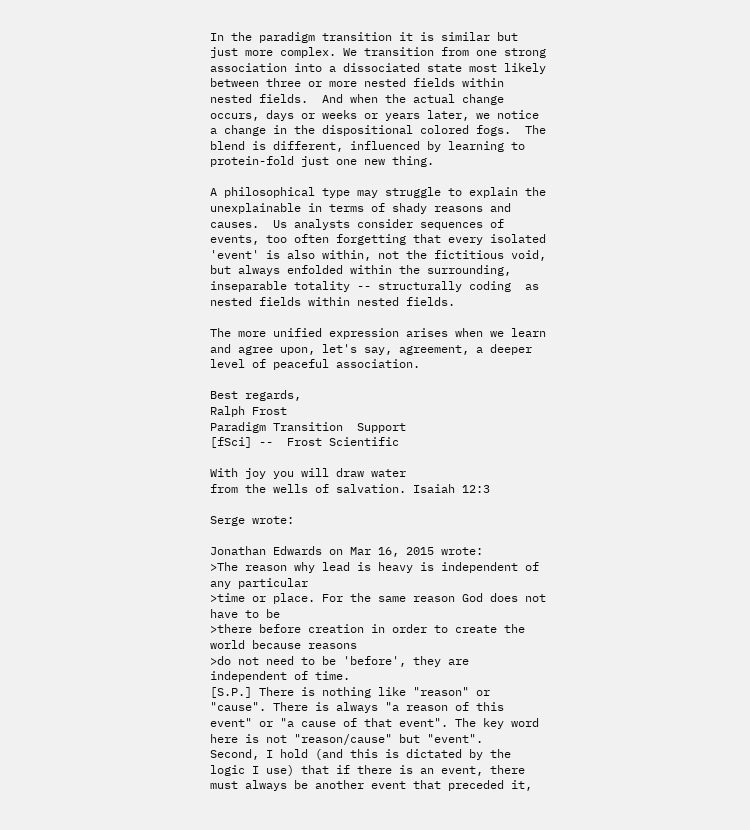In the paradigm transition it is similar but just more complex. We transition from one strong association into a dissociated state most likely between three or more nested fields within nested fields.  And when the actual change occurs, days or weeks or years later, we notice a change in the dispositional colored fogs.  The blend is different, influenced by learning to protein-fold just one new thing.

A philosophical type may struggle to explain the unexplainable in terms of shady reasons and causes.  Us analysts consider sequences of events, too often forgetting that every isolated 'event' is also within, not the fictitious void, but always enfolded within the surrounding, inseparable totality -- structurally coding  as nested fields within nested fields.

The more unified expression arises when we learn and agree upon, let's say, agreement, a deeper level of peaceful association.

Best regards,
Ralph Frost
Paradigm Transition  Support
[fSci] --  Frost Scientific

With joy you will draw water
from the wells of salvation. Isaiah 12:3

Serge wrote:

Jonathan Edwards on Mar 16, 2015 wrote:
>The reason why lead is heavy is independent of any particular
>time or place. For the same reason God does not have to be
>there before creation in order to create the world because reasons
>do not need to be 'before', they are independent of time.
[S.P.] There is nothing like "reason" or "cause". There is always "a reason of this event" or "a cause of that event". The key word here is not "reason/cause" but "event".
Second, I hold (and this is dictated by the logic I use) that if there is an event, there must always be another event that preceded it,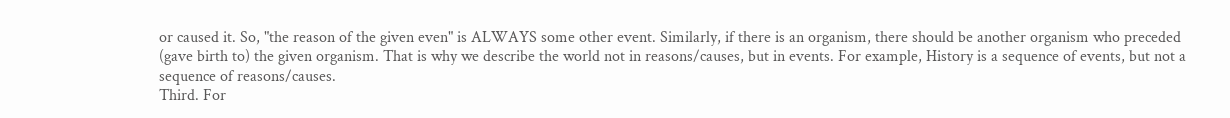or caused it. So, "the reason of the given even" is ALWAYS some other event. Similarly, if there is an organism, there should be another organism who preceded (gave birth to) the given organism. That is why we describe the world not in reasons/causes, but in events. For example, History is a sequence of events, but not a sequence of reasons/causes.
Third. For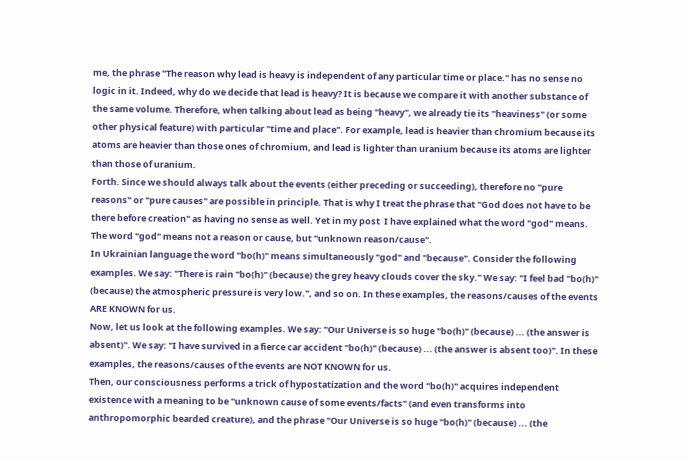me, the phrase "The reason why lead is heavy is independent of any particular time or place." has no sense no logic in it. Indeed, why do we decide that lead is heavy? It is because we compare it with another substance of the same volume. Therefore, when talking about lead as being "heavy", we already tie its "heaviness" (or some other physical feature) with particular "time and place". For example, lead is heavier than chromium because its atoms are heavier than those ones of chromium, and lead is lighter than uranium because its atoms are lighter than those of uranium.
Forth. Since we should always talk about the events (either preceding or succeeding), therefore no "pure reasons" or "pure causes" are possible in principle. That is why I treat the phrase that "God does not have to be there before creation" as having no sense as well. Yet in my post  I have explained what the word "god" means. The word "god" means not a reason or cause, but "unknown reason/cause".
In Ukrainian language the word "bo(h)" means simultaneously "god" and "because". Consider the following examples. We say: "There is rain "bo(h)" (because) the grey heavy clouds cover the sky." We say: "I feel bad "bo(h)" (because) the atmospheric pressure is very low.", and so on. In these examples, the reasons/causes of the events ARE KNOWN for us.
Now, let us look at the following examples. We say: "Our Universe is so huge "bo(h)" (because) ... (the answer is absent)". We say: "I have survived in a fierce car accident "bo(h)" (because) ... (the answer is absent too)". In these examples, the reasons/causes of the events are NOT KNOWN for us.
Then, our consciousness performs a trick of hypostatization and the word "bo(h)" acquires independent existence with a meaning to be "unknown cause of some events/facts" (and even transforms into anthropomorphic bearded creature), and the phrase "Our Universe is so huge "bo(h)" (because) ... (the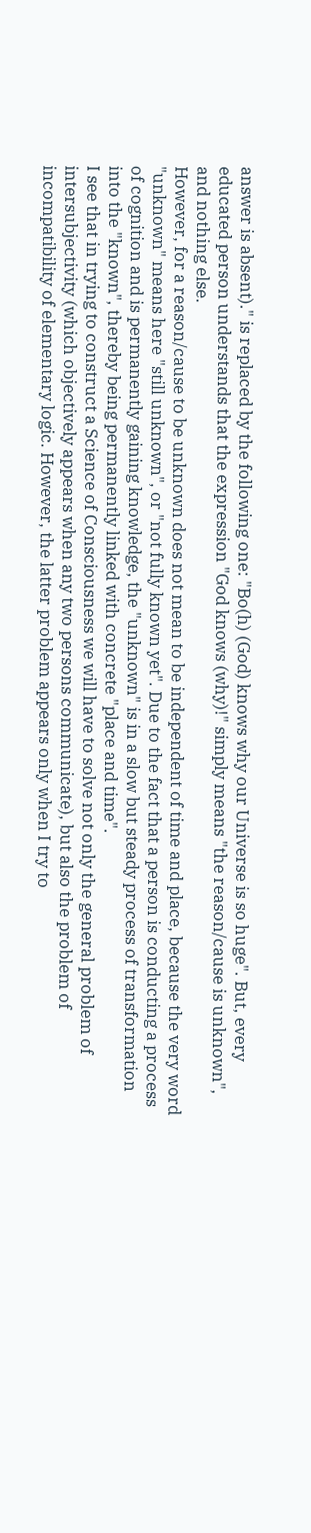answer is absent)." is replaced by the following one: "Bo(h) (God) knows why our Universe is so huge". But, every educated person understands that the expression "God knows (why)!" simply means "the reason/cause is unknown", and nothing else.
However, for a reason/cause to be unknown does not mean to be independent of time and place, because the very word "unknown" means here "still unknown", or "not fully known yet". Due to the fact that a person is conducting a process of cognition and is permanently gaining knowledge, the "unknown" is in a slow but steady process of transformation into the "known", thereby being permanently linked with concrete "place and time".
I see that in trying to construct a Science of Consciousness we will have to solve not only the general problem of intersubjectivity (which objectively appears when any two persons communicate), but also the problem of incompatibility of elementary logic. However, the latter problem appears only when I try to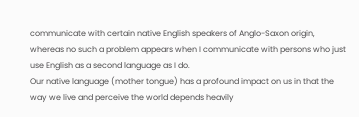communicate with certain native English speakers of Anglo-Saxon origin, whereas no such a problem appears when I communicate with persons who just use English as a second language as I do.
Our native language (mother tongue) has a profound impact on us in that the way we live and perceive the world depends heavily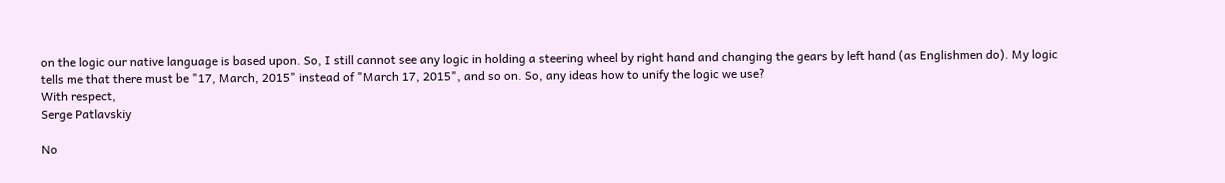on the logic our native language is based upon. So, I still cannot see any logic in holding a steering wheel by right hand and changing the gears by left hand (as Englishmen do). My logic tells me that there must be "17, March, 2015" instead of "March 17, 2015", and so on. So, any ideas how to unify the logic we use?
With respect,
Serge Patlavskiy

No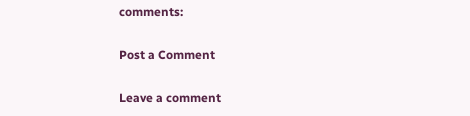comments:

Post a Comment

Leave a comment